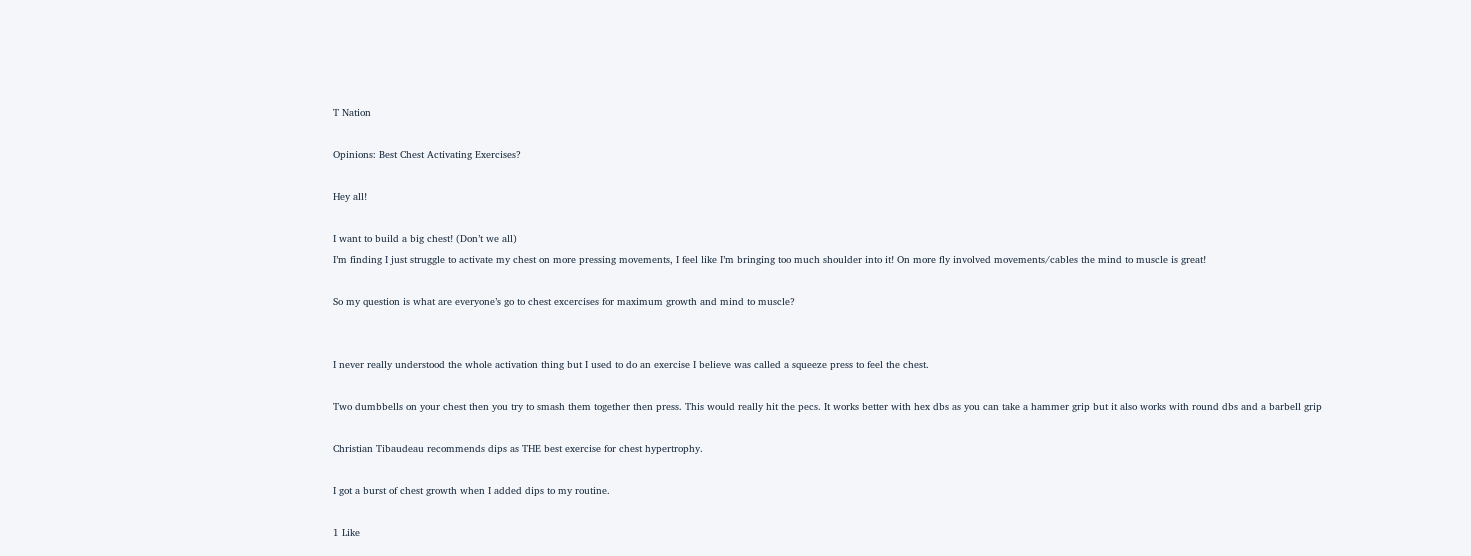T Nation

Opinions: Best Chest Activating Exercises?

Hey all!

I want to build a big chest! (Don’t we all)
I’m finding I just struggle to activate my chest on more pressing movements, I feel like I’m bringing too much shoulder into it! On more fly involved movements/cables the mind to muscle is great!

So my question is what are everyone’s go to chest excercises for maximum growth and mind to muscle?


I never really understood the whole activation thing but I used to do an exercise I believe was called a squeeze press to feel the chest.

Two dumbbells on your chest then you try to smash them together then press. This would really hit the pecs. It works better with hex dbs as you can take a hammer grip but it also works with round dbs and a barbell grip

Christian Tibaudeau recommends dips as THE best exercise for chest hypertrophy.

I got a burst of chest growth when I added dips to my routine.

1 Like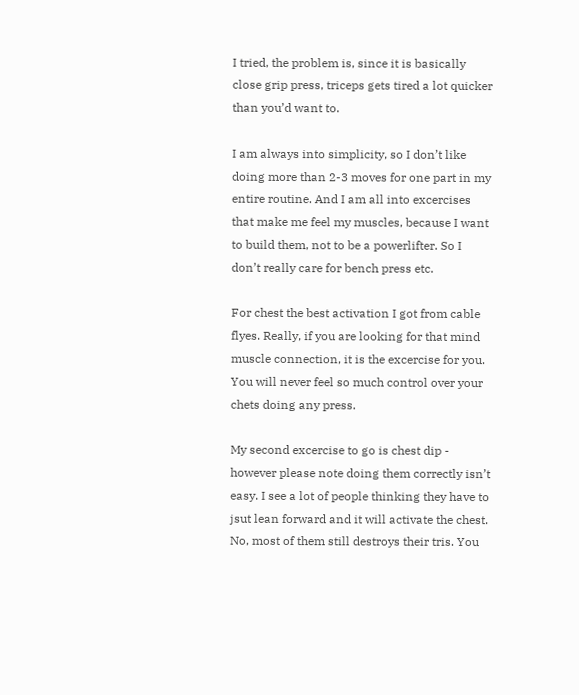I tried, the problem is, since it is basically close grip press, triceps gets tired a lot quicker than you’d want to.

I am always into simplicity, so I don’t like doing more than 2-3 moves for one part in my entire routine. And I am all into excercises that make me feel my muscles, because I want to build them, not to be a powerlifter. So I don’t really care for bench press etc.

For chest the best activation I got from cable flyes. Really, if you are looking for that mind muscle connection, it is the excercise for you. You will never feel so much control over your chets doing any press.

My second excercise to go is chest dip - however please note doing them correctly isn’t easy. I see a lot of people thinking they have to jsut lean forward and it will activate the chest. No, most of them still destroys their tris. You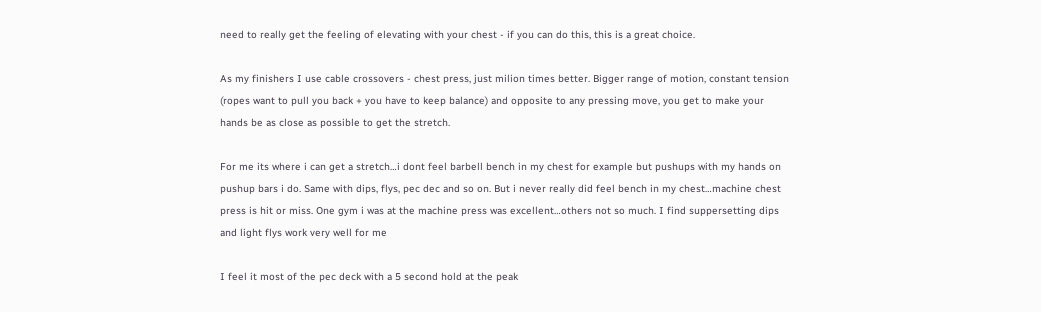need to really get the feeling of elevating with your chest - if you can do this, this is a great choice.

As my finishers I use cable crossovers - chest press, just milion times better. Bigger range of motion, constant tension (ropes want to pull you back + you have to keep balance) and opposite to any pressing move, you get to make your hands be as close as possible to get the stretch.

For me its where i can get a stretch…i dont feel barbell bench in my chest for example but pushups with my hands on pushup bars i do. Same with dips, flys, pec dec and so on. But i never really did feel bench in my chest…machine chest press is hit or miss. One gym i was at the machine press was excellent…others not so much. I find suppersetting dips and light flys work very well for me

I feel it most of the pec deck with a 5 second hold at the peak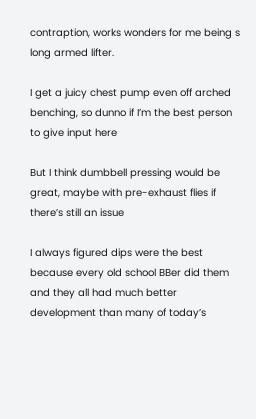contraption, works wonders for me being s long armed lifter.

I get a juicy chest pump even off arched benching, so dunno if I’m the best person to give input here

But I think dumbbell pressing would be great, maybe with pre-exhaust flies if there’s still an issue

I always figured dips were the best because every old school BBer did them and they all had much better development than many of today’s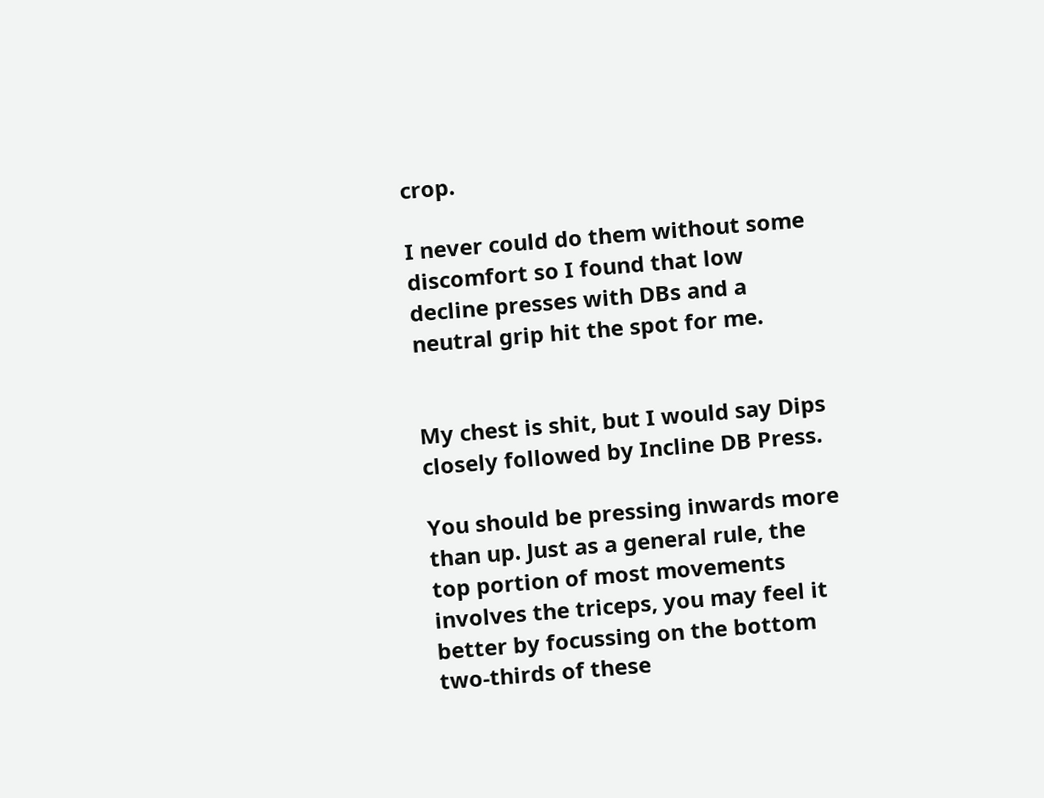crop.

I never could do them without some discomfort so I found that low decline presses with DBs and a neutral grip hit the spot for me.


My chest is shit, but I would say Dips closely followed by Incline DB Press.

You should be pressing inwards more than up. Just as a general rule, the top portion of most movements involves the triceps, you may feel it better by focussing on the bottom two-thirds of these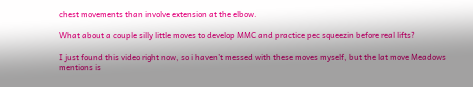chest movements than involve extension at the elbow.

What about a couple silly little moves to develop MMC and practice pec squeezin before real lifts?

I just found this video right now, so i haven’t messed with these moves myself, but the lat move Meadows mentions is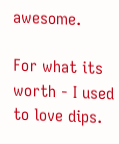awesome.

For what its worth - I used to love dips.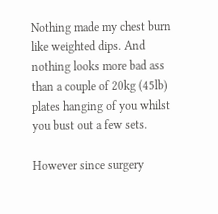Nothing made my chest burn like weighted dips. And nothing looks more bad ass than a couple of 20kg (45lb) plates hanging of you whilst you bust out a few sets.

However since surgery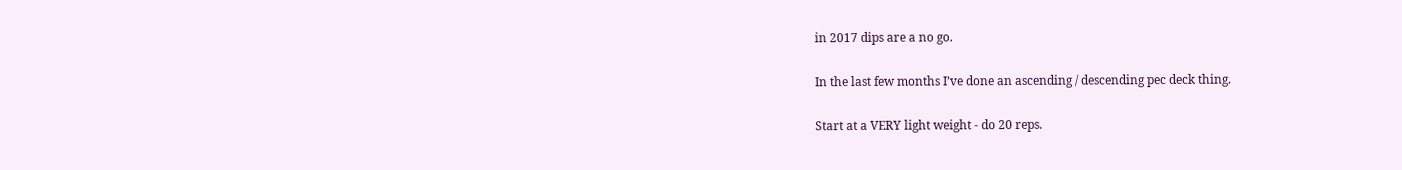in 2017 dips are a no go.

In the last few months I’ve done an ascending / descending pec deck thing.

Start at a VERY light weight - do 20 reps.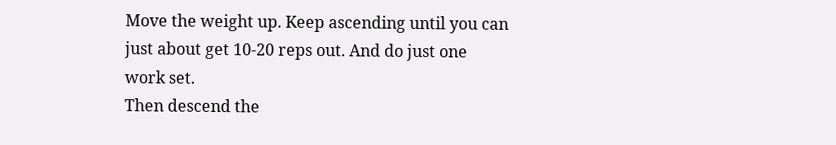Move the weight up. Keep ascending until you can just about get 10-20 reps out. And do just one work set.
Then descend the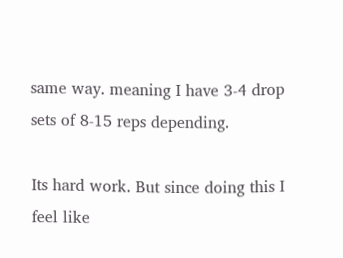same way. meaning I have 3-4 drop sets of 8-15 reps depending.

Its hard work. But since doing this I feel like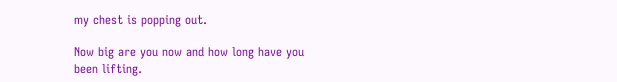my chest is popping out.

Now big are you now and how long have you been lifting.